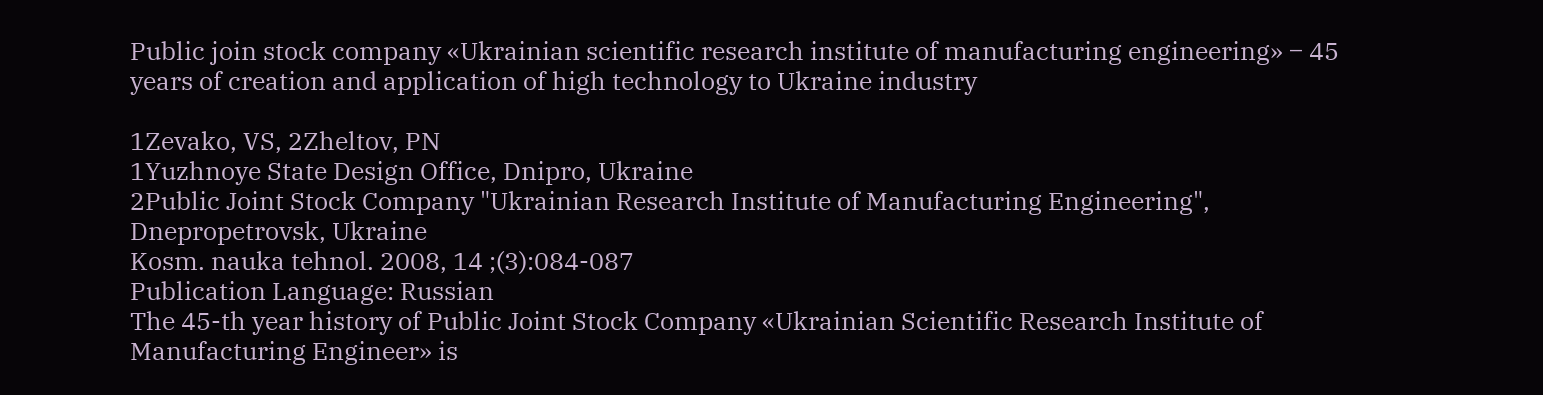Public join stock company «Ukrainian scientific research institute of manufacturing engineering» ‒ 45 years of creation and application of high technology to Ukraine industry

1Zevako, VS, 2Zheltov, PN
1Yuzhnoye State Design Office, Dnipro, Ukraine
2Public Joint Stock Company "Ukrainian Research Institute of Manufacturing Engineering", Dnepropetrovsk, Ukraine
Kosm. nauka tehnol. 2008, 14 ;(3):084-087
Publication Language: Russian
The 45-th year history of Public Joint Stock Company «Ukrainian Scientific Research Institute of Manufacturing Engineer» is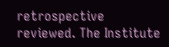retrospective reviewed. The Institute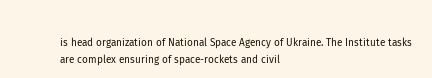is head organization of National Space Agency of Ukraine. The Institute tasks are complex ensuring of space-rockets and civil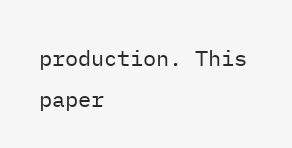production. This paper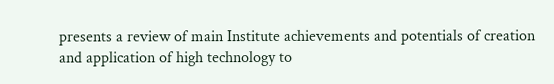presents a review of main Institute achievements and potentials of creation and application of high technology to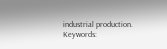industrial production.
Keywords: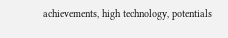achievements, high technology, potentials